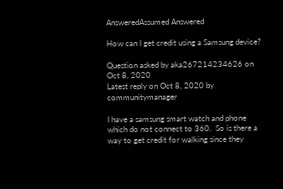AnsweredAssumed Answered

How can I get credit using a Samsung device?

Question asked by aka267214234626 on Oct 8, 2020
Latest reply on Oct 8, 2020 by communitymanager

I have a samsung smart watch and phone which do not connect to 360.  So is there a way to get credit for walking since they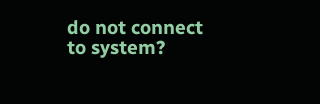do not connect to system?